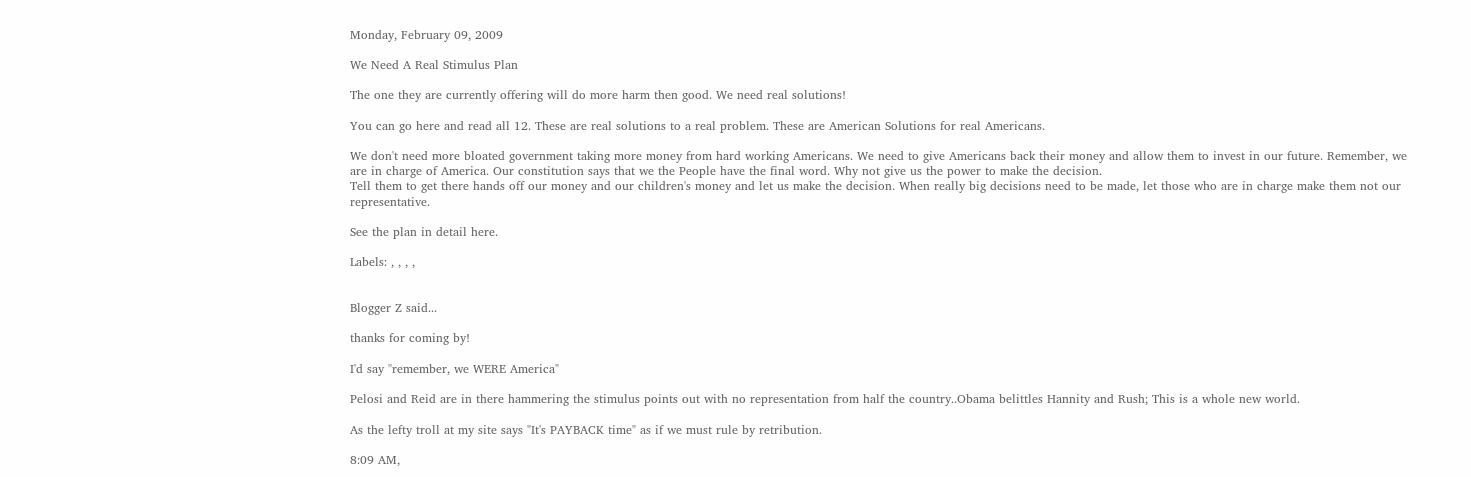Monday, February 09, 2009

We Need A Real Stimulus Plan

The one they are currently offering will do more harm then good. We need real solutions!

You can go here and read all 12. These are real solutions to a real problem. These are American Solutions for real Americans.

We don't need more bloated government taking more money from hard working Americans. We need to give Americans back their money and allow them to invest in our future. Remember, we are in charge of America. Our constitution says that we the People have the final word. Why not give us the power to make the decision.
Tell them to get there hands off our money and our children's money and let us make the decision. When really big decisions need to be made, let those who are in charge make them not our representative.

See the plan in detail here.

Labels: , , , ,


Blogger Z said...

thanks for coming by!

I'd say "remember, we WERE America"

Pelosi and Reid are in there hammering the stimulus points out with no representation from half the country..Obama belittles Hannity and Rush; This is a whole new world.

As the lefty troll at my site says "It's PAYBACK time" as if we must rule by retribution.

8:09 AM,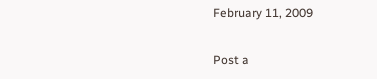February 11, 2009

Post a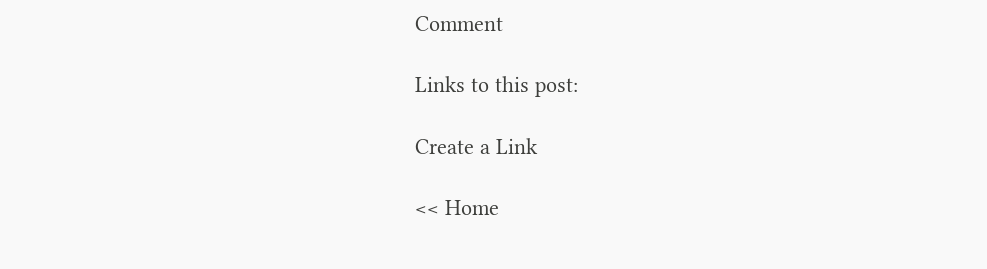Comment

Links to this post:

Create a Link

<< Home